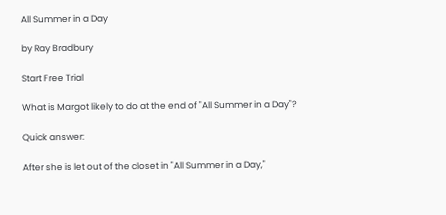All Summer in a Day

by Ray Bradbury

Start Free Trial

What is Margot likely to do at the end of "All Summer in a Day"?

Quick answer:

After she is let out of the closet in "All Summer in a Day,"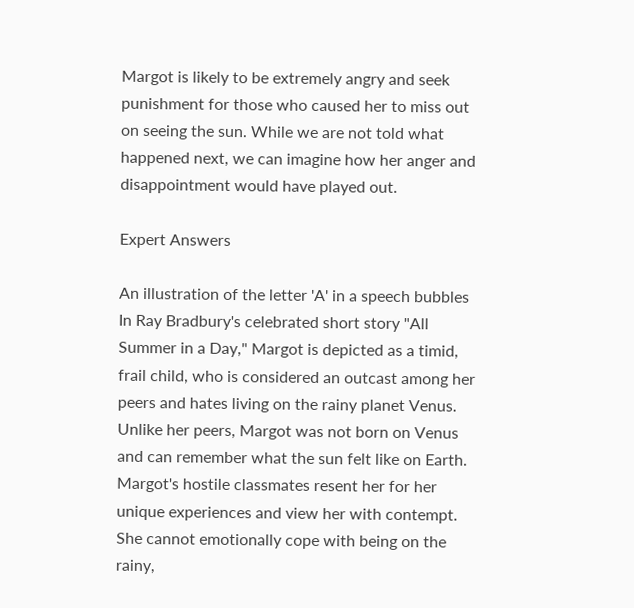Margot is likely to be extremely angry and seek punishment for those who caused her to miss out on seeing the sun. While we are not told what happened next, we can imagine how her anger and disappointment would have played out.

Expert Answers

An illustration of the letter 'A' in a speech bubbles
In Ray Bradbury's celebrated short story "All Summer in a Day," Margot is depicted as a timid, frail child, who is considered an outcast among her peers and hates living on the rainy planet Venus. Unlike her peers, Margot was not born on Venus and can remember what the sun felt like on Earth. Margot's hostile classmates resent her for her unique experiences and view her with contempt. She cannot emotionally cope with being on the rainy,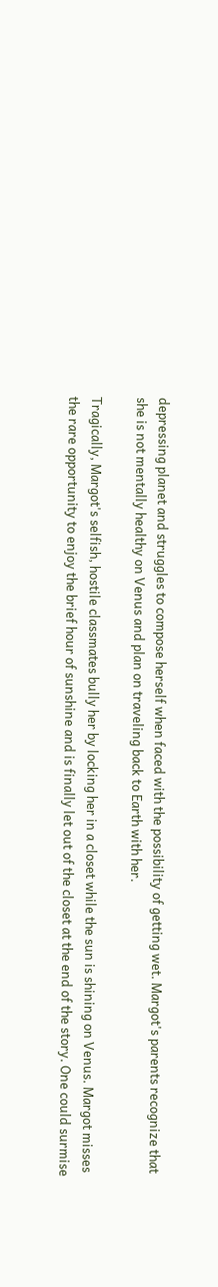depressing planet and struggles to compose herself when faced with the possibility of getting wet. Margot's parents recognize that she is not mentally healthy on Venus and plan on traveling back to Earth with her.

Tragically, Margot's selfish, hostile classmates bully her by locking her in a closet while the sun is shining on Venus. Margot misses the rare opportunity to enjoy the brief hour of sunshine and is finally let out of the closet at the end of the story. One could surmise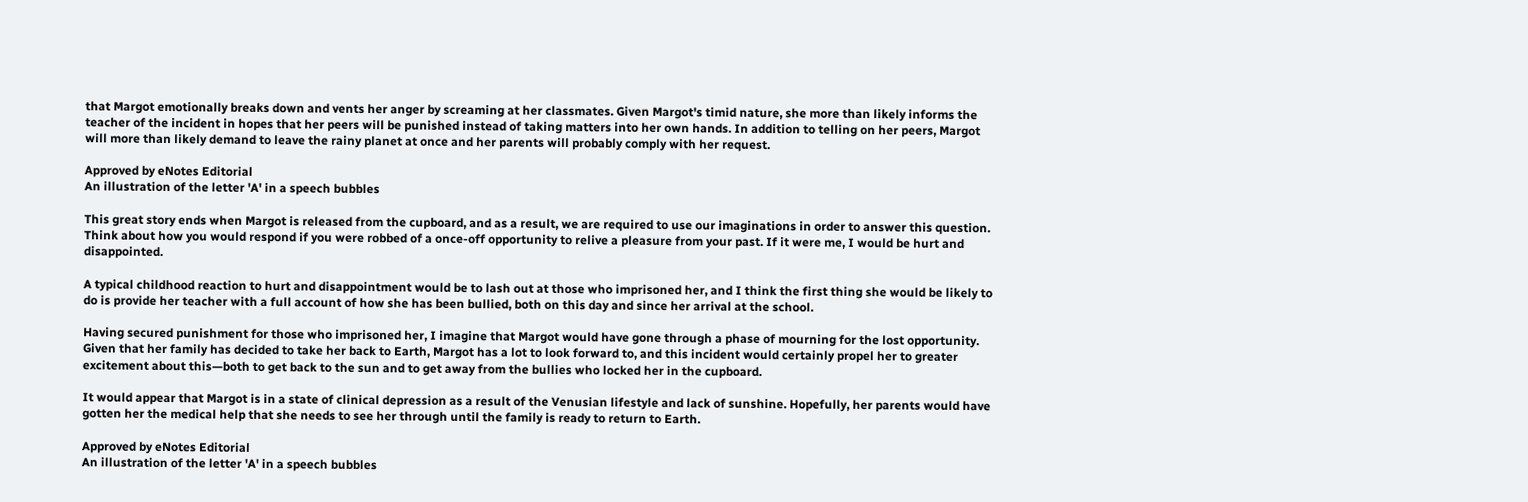that Margot emotionally breaks down and vents her anger by screaming at her classmates. Given Margot's timid nature, she more than likely informs the teacher of the incident in hopes that her peers will be punished instead of taking matters into her own hands. In addition to telling on her peers, Margot will more than likely demand to leave the rainy planet at once and her parents will probably comply with her request.

Approved by eNotes Editorial
An illustration of the letter 'A' in a speech bubbles

This great story ends when Margot is released from the cupboard, and as a result, we are required to use our imaginations in order to answer this question. Think about how you would respond if you were robbed of a once-off opportunity to relive a pleasure from your past. If it were me, I would be hurt and disappointed.

A typical childhood reaction to hurt and disappointment would be to lash out at those who imprisoned her, and I think the first thing she would be likely to do is provide her teacher with a full account of how she has been bullied, both on this day and since her arrival at the school.

Having secured punishment for those who imprisoned her, I imagine that Margot would have gone through a phase of mourning for the lost opportunity. Given that her family has decided to take her back to Earth, Margot has a lot to look forward to, and this incident would certainly propel her to greater excitement about this—both to get back to the sun and to get away from the bullies who locked her in the cupboard.

It would appear that Margot is in a state of clinical depression as a result of the Venusian lifestyle and lack of sunshine. Hopefully, her parents would have gotten her the medical help that she needs to see her through until the family is ready to return to Earth.

Approved by eNotes Editorial
An illustration of the letter 'A' in a speech bubbles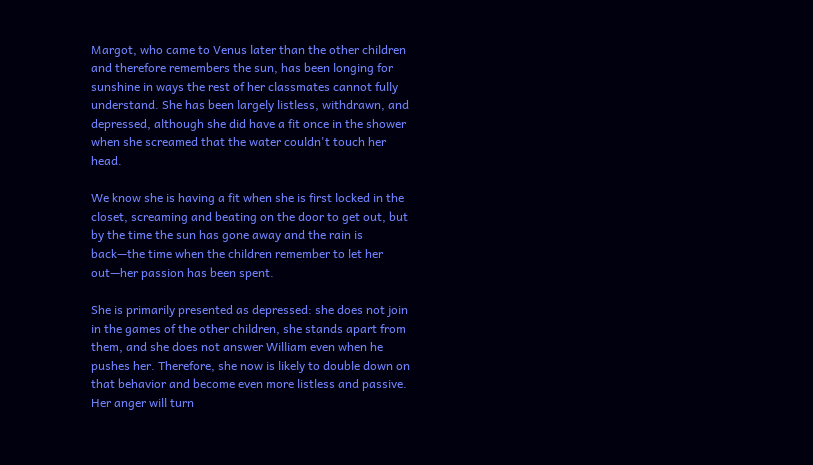Margot, who came to Venus later than the other children and therefore remembers the sun, has been longing for sunshine in ways the rest of her classmates cannot fully understand. She has been largely listless, withdrawn, and depressed, although she did have a fit once in the shower when she screamed that the water couldn't touch her head.

We know she is having a fit when she is first locked in the closet, screaming and beating on the door to get out, but by the time the sun has gone away and the rain is back—the time when the children remember to let her out—her passion has been spent.

She is primarily presented as depressed: she does not join in the games of the other children, she stands apart from them, and she does not answer William even when he pushes her. Therefore, she now is likely to double down on that behavior and become even more listless and passive. Her anger will turn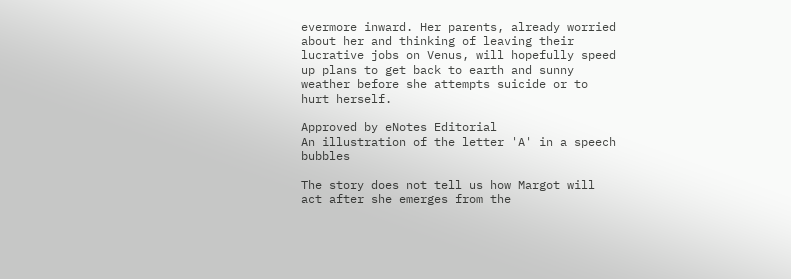evermore inward. Her parents, already worried about her and thinking of leaving their lucrative jobs on Venus, will hopefully speed up plans to get back to earth and sunny weather before she attempts suicide or to hurt herself.

Approved by eNotes Editorial
An illustration of the letter 'A' in a speech bubbles

The story does not tell us how Margot will act after she emerges from the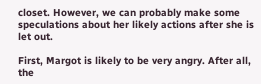closet. However, we can probably make some speculations about her likely actions after she is let out.

First, Margot is likely to be very angry. After all, the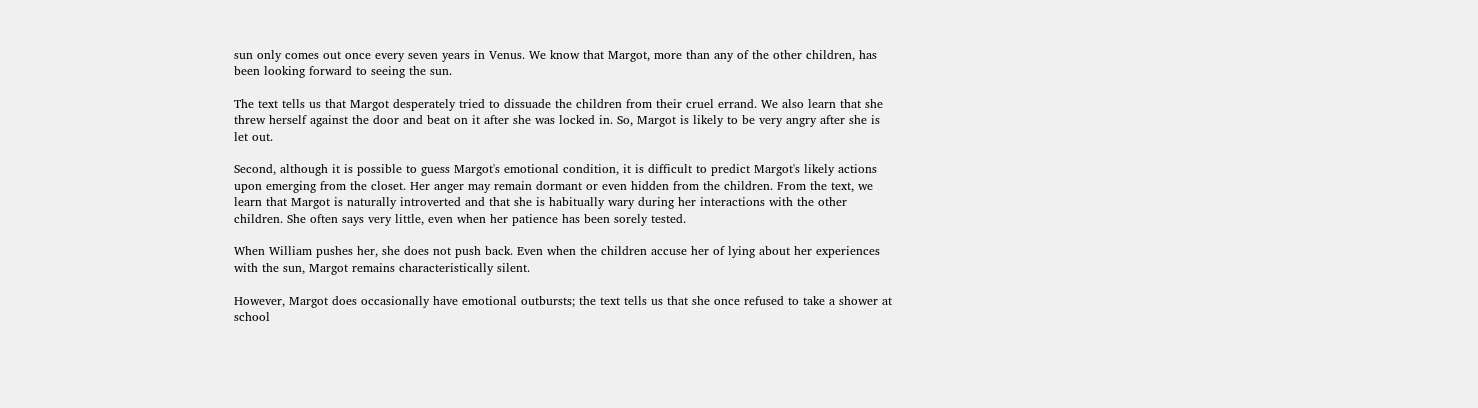sun only comes out once every seven years in Venus. We know that Margot, more than any of the other children, has been looking forward to seeing the sun.

The text tells us that Margot desperately tried to dissuade the children from their cruel errand. We also learn that she threw herself against the door and beat on it after she was locked in. So, Margot is likely to be very angry after she is let out.

Second, although it is possible to guess Margot's emotional condition, it is difficult to predict Margot's likely actions upon emerging from the closet. Her anger may remain dormant or even hidden from the children. From the text, we learn that Margot is naturally introverted and that she is habitually wary during her interactions with the other children. She often says very little, even when her patience has been sorely tested.

When William pushes her, she does not push back. Even when the children accuse her of lying about her experiences with the sun, Margot remains characteristically silent.

However, Margot does occasionally have emotional outbursts; the text tells us that she once refused to take a shower at school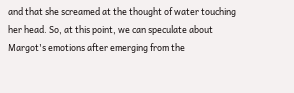and that she screamed at the thought of water touching her head. So, at this point, we can speculate about Margot's emotions after emerging from the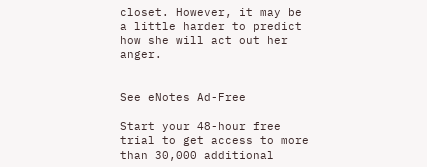closet. However, it may be a little harder to predict how she will act out her anger.


See eNotes Ad-Free

Start your 48-hour free trial to get access to more than 30,000 additional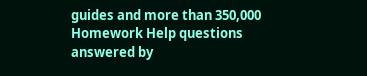guides and more than 350,000 Homework Help questions answered by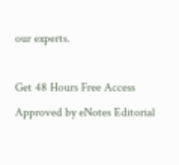our experts.

Get 48 Hours Free Access
Approved by eNotes Editorial